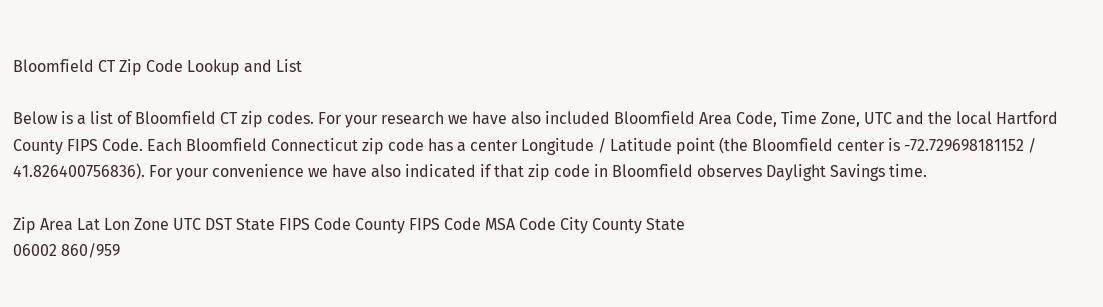Bloomfield CT Zip Code Lookup and List

Below is a list of Bloomfield CT zip codes. For your research we have also included Bloomfield Area Code, Time Zone, UTC and the local Hartford County FIPS Code. Each Bloomfield Connecticut zip code has a center Longitude / Latitude point (the Bloomfield center is -72.729698181152 / 41.826400756836). For your convenience we have also indicated if that zip code in Bloomfield observes Daylight Savings time.

Zip Area Lat Lon Zone UTC DST State FIPS Code County FIPS Code MSA Code City County State
06002 860/959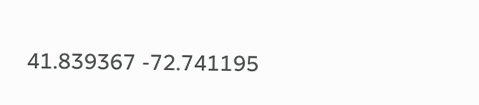41.839367 -72.741195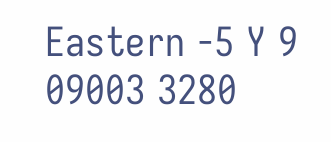Eastern -5 Y 9 09003 3280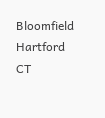Bloomfield Hartford CT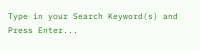Type in your Search Keyword(s) and Press Enter...